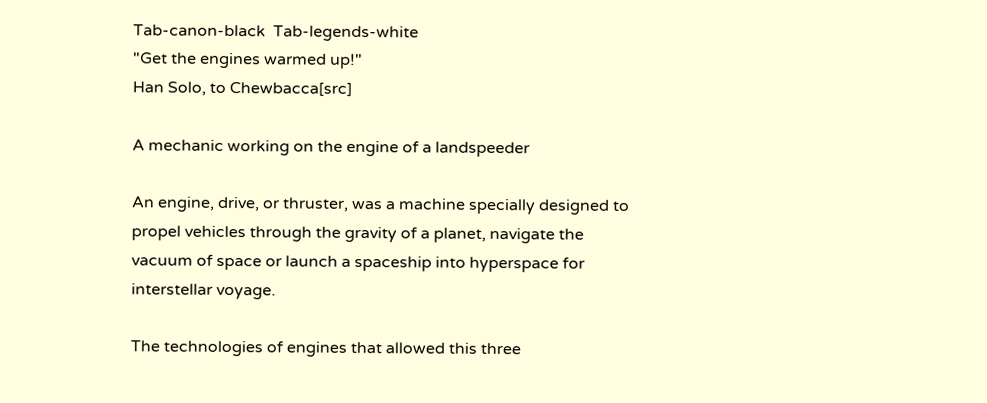Tab-canon-black  Tab-legends-white
"Get the engines warmed up!"
Han Solo, to Chewbacca[src]

A mechanic working on the engine of a landspeeder

An engine, drive, or thruster, was a machine specially designed to propel vehicles through the gravity of a planet, navigate the vacuum of space or launch a spaceship into hyperspace for interstellar voyage.

The technologies of engines that allowed this three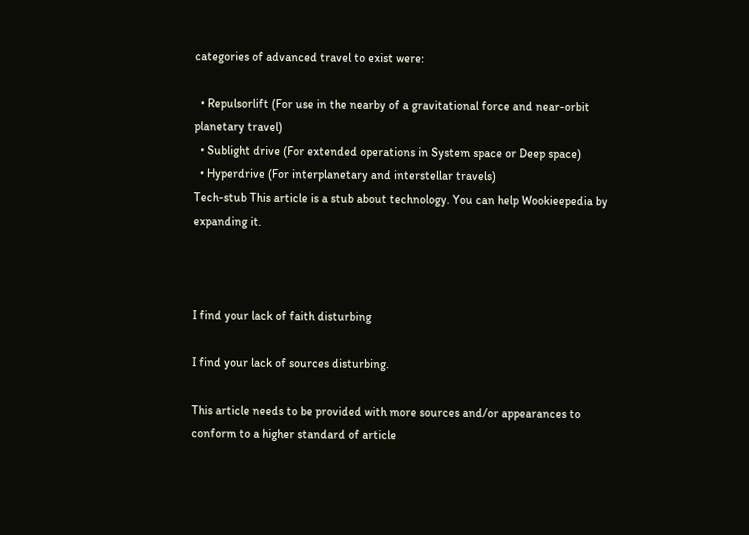categories of advanced travel to exist were:

  • Repulsorlift (For use in the nearby of a gravitational force and near-orbit planetary travel)
  • Sublight drive (For extended operations in System space or Deep space)
  • Hyperdrive (For interplanetary and interstellar travels)
Tech-stub This article is a stub about technology. You can help Wookieepedia by expanding it.



I find your lack of faith disturbing

I find your lack of sources disturbing.

This article needs to be provided with more sources and/or appearances to conform to a higher standard of article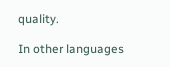quality.

In other languages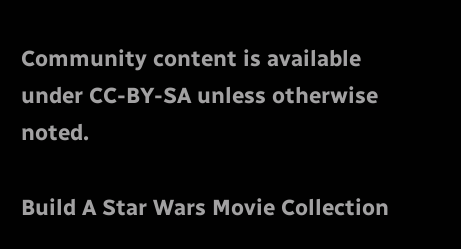Community content is available under CC-BY-SA unless otherwise noted.

Build A Star Wars Movie Collection